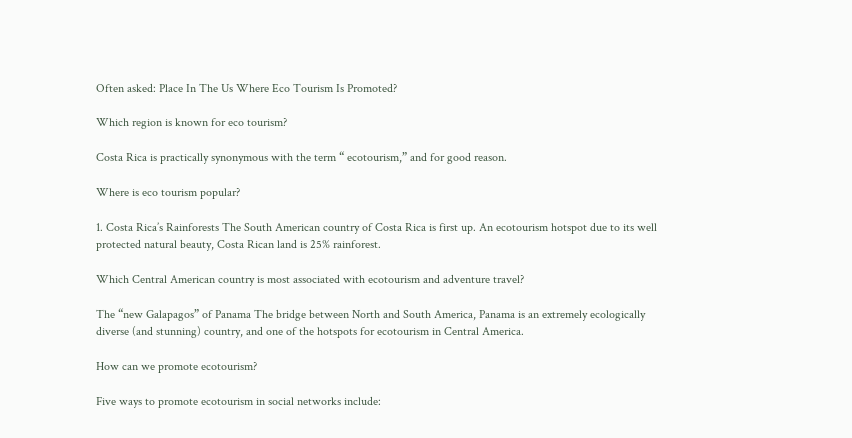Often asked: Place In The Us Where Eco Tourism Is Promoted?

Which region is known for eco tourism?

Costa Rica is practically synonymous with the term “ ecotourism,” and for good reason.

Where is eco tourism popular?

1. Costa Rica’s Rainforests The South American country of Costa Rica is first up. An ecotourism hotspot due to its well protected natural beauty, Costa Rican land is 25% rainforest.

Which Central American country is most associated with ecotourism and adventure travel?

The “new Galapagos” of Panama The bridge between North and South America, Panama is an extremely ecologically diverse (and stunning) country, and one of the hotspots for ecotourism in Central America.

How can we promote ecotourism?

Five ways to promote ecotourism in social networks include: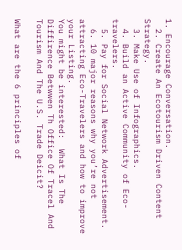1. Encourage Conversation.
  2. Create An Ecotourism Driven Content Strategy.
  3. Make Use of Infographics.
  4. Build an Active Community of Eco-travelers.
  5. Pay for Social Network Advertisement.
  6. 10 major reasons why you’re not attracting Eco-Travelers and how to improve your Listing.
You might be interested:  What Is The Diffirence Betwwen Th Office Of Tracel And Tourism And The U.S. Trade Deicit?

What are the 6 principles of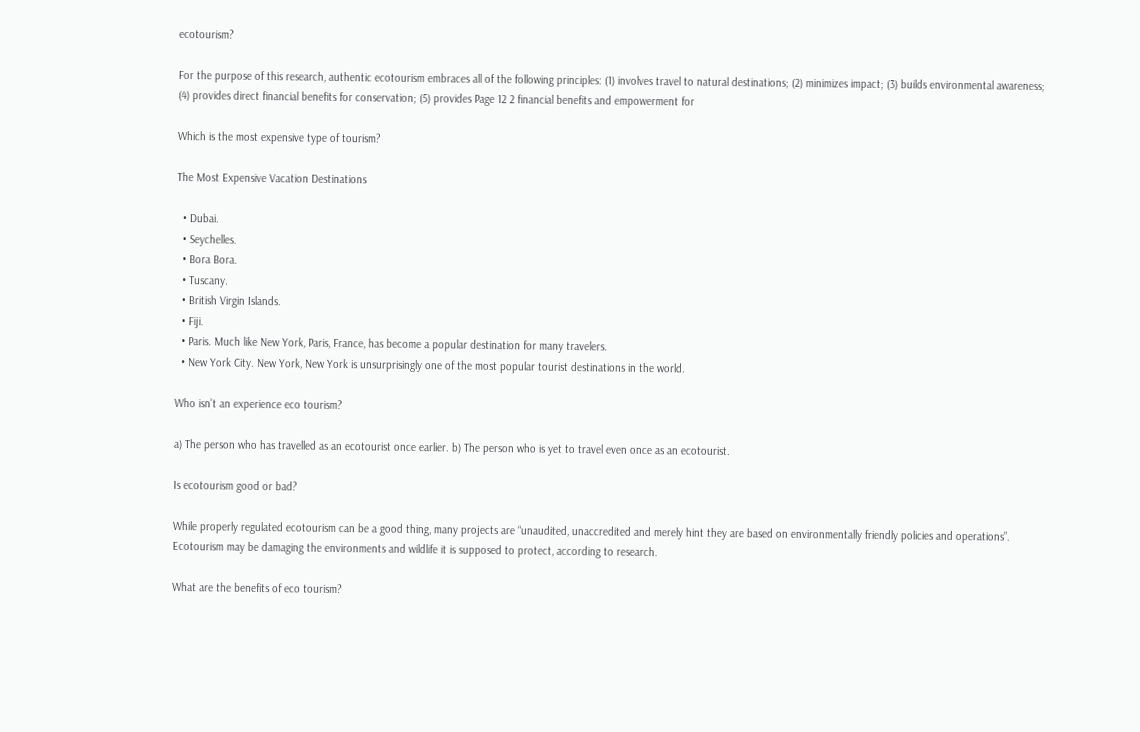ecotourism?

For the purpose of this research, authentic ecotourism embraces all of the following principles: (1) involves travel to natural destinations; (2) minimizes impact; (3) builds environmental awareness; (4) provides direct financial benefits for conservation; (5) provides Page 12 2 financial benefits and empowerment for

Which is the most expensive type of tourism?

The Most Expensive Vacation Destinations

  • Dubai.
  • Seychelles.
  • Bora Bora.
  • Tuscany.
  • British Virgin Islands.
  • Fiji.
  • Paris. Much like New York, Paris, France, has become a popular destination for many travelers.
  • New York City. New York, New York is unsurprisingly one of the most popular tourist destinations in the world.

Who isn’t an experience eco tourism?

a) The person who has travelled as an ecotourist once earlier. b) The person who is yet to travel even once as an ecotourist.

Is ecotourism good or bad?

While properly regulated ecotourism can be a good thing, many projects are “unaudited, unaccredited and merely hint they are based on environmentally friendly policies and operations”. Ecotourism may be damaging the environments and wildlife it is supposed to protect, according to research.

What are the benefits of eco tourism?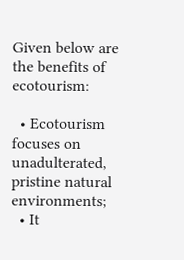Given below are the benefits of ecotourism:

  • Ecotourism focuses on unadulterated, pristine natural environments;
  • It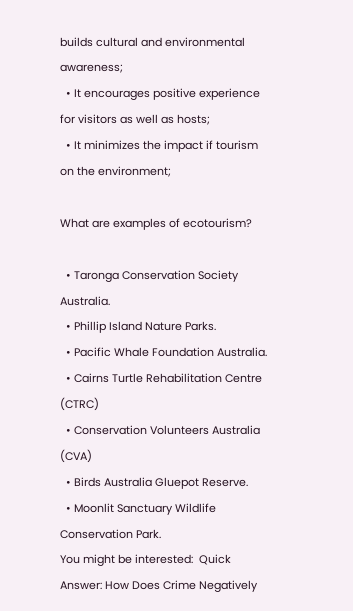builds cultural and environmental awareness;
  • It encourages positive experience for visitors as well as hosts;
  • It minimizes the impact if tourism on the environment;

What are examples of ecotourism?

  • Taronga Conservation Society Australia.
  • Phillip Island Nature Parks.
  • Pacific Whale Foundation Australia.
  • Cairns Turtle Rehabilitation Centre (CTRC)
  • Conservation Volunteers Australia (CVA)
  • Birds Australia Gluepot Reserve.
  • Moonlit Sanctuary Wildlife Conservation Park.
You might be interested:  Quick Answer: How Does Crime Negatively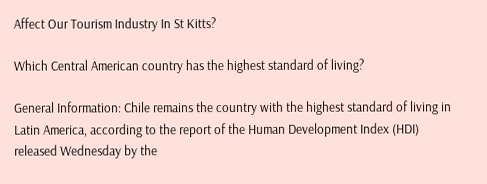Affect Our Tourism Industry In St Kitts?

Which Central American country has the highest standard of living?

General Information: Chile remains the country with the highest standard of living in Latin America, according to the report of the Human Development Index (HDI) released Wednesday by the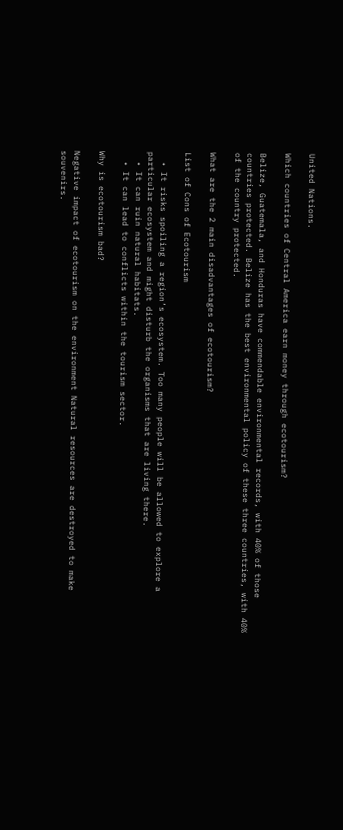United Nations.

Which countries of Central America earn money through ecotourism?

Belize, Guatemala, and Honduras have commendable environmental records, with 40% of those countries protected. Belize has the best environmental policy of these three countries, with 40% of the country protected.

What are the 2 main disadvantages of ecotourism?

List of Cons of Ecotourism

  • It risks spoiling a region’s ecosystem. Too many people will be allowed to explore a particular ecosystem and might disturb the organisms that are living there.
  • It can ruin natural habitats.
  • It can lead to conflicts within the tourism sector.

Why is ecotourism bad?

Negative impact of ecotourism on the environment Natural resources are destroyed to make souvenirs.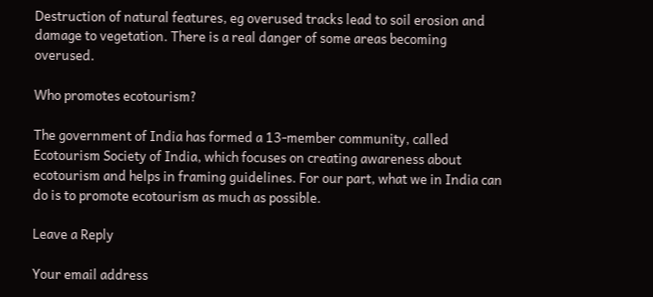Destruction of natural features, eg overused tracks lead to soil erosion and damage to vegetation. There is a real danger of some areas becoming overused.

Who promotes ecotourism?

The government of India has formed a 13-member community, called Ecotourism Society of India, which focuses on creating awareness about ecotourism and helps in framing guidelines. For our part, what we in India can do is to promote ecotourism as much as possible.

Leave a Reply

Your email address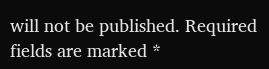will not be published. Required fields are marked *